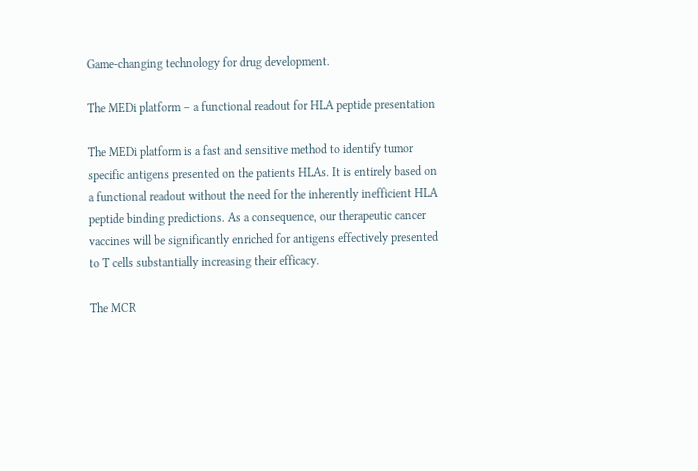Game-changing technology for drug development.

The MEDi platform – a functional readout for HLA peptide presentation

The MEDi platform is a fast and sensitive method to identify tumor specific antigens presented on the patients HLAs. It is entirely based on a functional readout without the need for the inherently inefficient HLA peptide binding predictions. As a consequence, our therapeutic cancer vaccines will be significantly enriched for antigens effectively presented to T cells substantially increasing their efficacy.

The MCR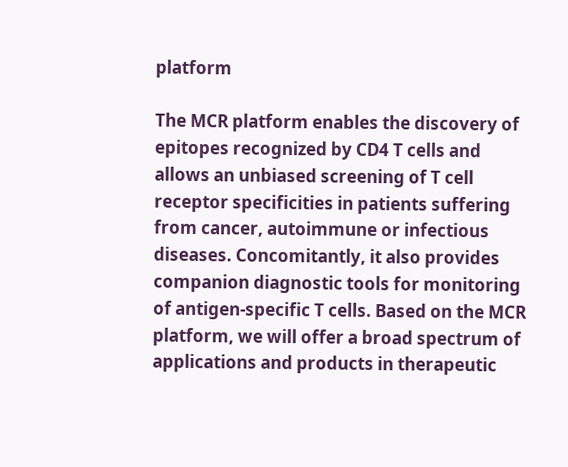platform

The MCR platform enables the discovery of epitopes recognized by CD4 T cells and allows an unbiased screening of T cell receptor specificities in patients suffering from cancer, autoimmune or infectious diseases. Concomitantly, it also provides companion diagnostic tools for monitoring of antigen-specific T cells. Based on the MCR platform, we will offer a broad spectrum of applications and products in therapeutic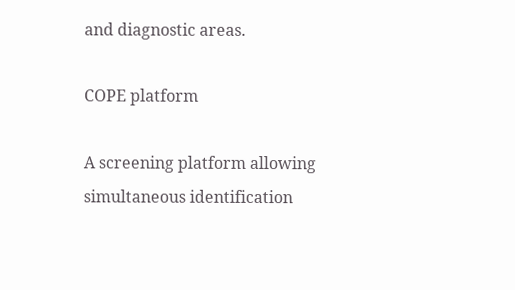and diagnostic areas.

COPE platform

A screening platform allowing simultaneous identification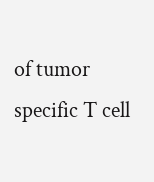of tumor specific T cell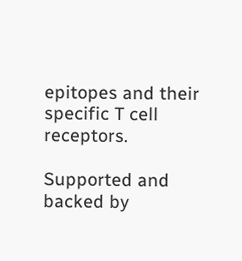epitopes and their specific T cell receptors.

Supported and backed by